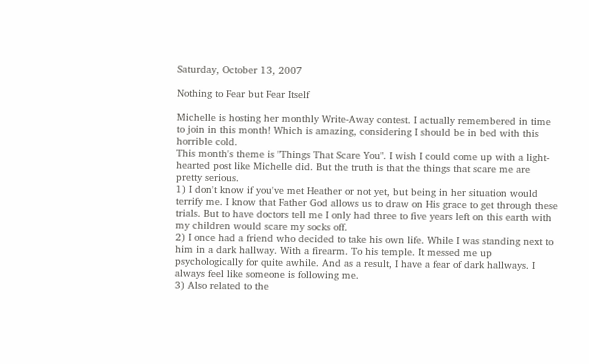Saturday, October 13, 2007

Nothing to Fear but Fear Itself

Michelle is hosting her monthly Write-Away contest. I actually remembered in time to join in this month! Which is amazing, considering I should be in bed with this horrible cold.
This month's theme is "Things That Scare You". I wish I could come up with a light-hearted post like Michelle did. But the truth is that the things that scare me are pretty serious.
1) I don't know if you've met Heather or not yet, but being in her situation would terrify me. I know that Father God allows us to draw on His grace to get through these trials. But to have doctors tell me I only had three to five years left on this earth with my children would scare my socks off.
2) I once had a friend who decided to take his own life. While I was standing next to him in a dark hallway. With a firearm. To his temple. It messed me up psychologically for quite awhile. And as a result, I have a fear of dark hallways. I always feel like someone is following me.
3) Also related to the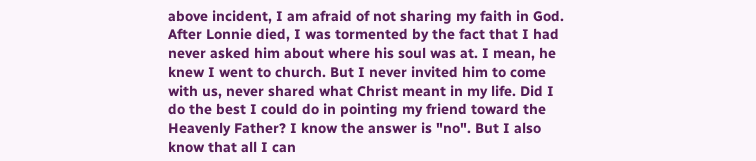above incident, I am afraid of not sharing my faith in God. After Lonnie died, I was tormented by the fact that I had never asked him about where his soul was at. I mean, he knew I went to church. But I never invited him to come with us, never shared what Christ meant in my life. Did I do the best I could do in pointing my friend toward the Heavenly Father? I know the answer is "no". But I also know that all I can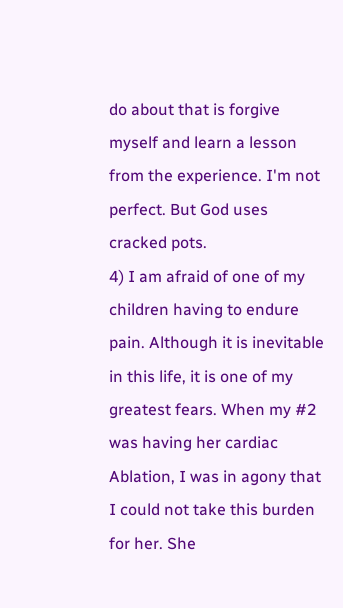do about that is forgive myself and learn a lesson from the experience. I'm not perfect. But God uses cracked pots.
4) I am afraid of one of my children having to endure pain. Although it is inevitable in this life, it is one of my greatest fears. When my #2 was having her cardiac Ablation, I was in agony that I could not take this burden for her. She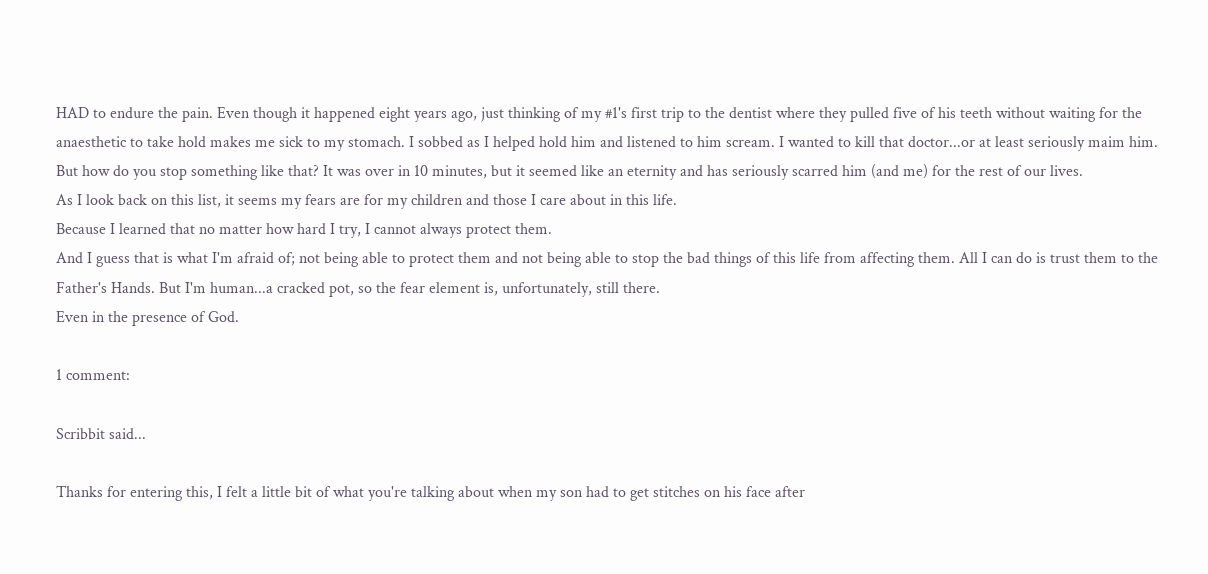HAD to endure the pain. Even though it happened eight years ago, just thinking of my #1's first trip to the dentist where they pulled five of his teeth without waiting for the anaesthetic to take hold makes me sick to my stomach. I sobbed as I helped hold him and listened to him scream. I wanted to kill that doctor...or at least seriously maim him. But how do you stop something like that? It was over in 10 minutes, but it seemed like an eternity and has seriously scarred him (and me) for the rest of our lives.
As I look back on this list, it seems my fears are for my children and those I care about in this life.
Because I learned that no matter how hard I try, I cannot always protect them.
And I guess that is what I'm afraid of; not being able to protect them and not being able to stop the bad things of this life from affecting them. All I can do is trust them to the Father's Hands. But I'm human...a cracked pot, so the fear element is, unfortunately, still there.
Even in the presence of God.

1 comment:

Scribbit said...

Thanks for entering this, I felt a little bit of what you're talking about when my son had to get stitches on his face after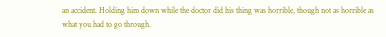an accident. Holding him down while the doctor did his thing was horrible, though not as horrible as what you had to go through.